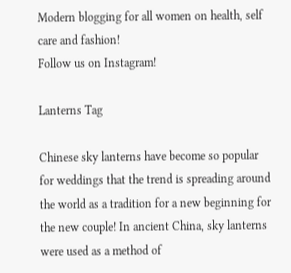Modern blogging for all women on health, self care and fashion!
Follow us on Instagram!

Lanterns Tag

Chinese sky lanterns have become so popular for weddings that the trend is spreading around the world as a tradition for a new beginning for the new couple! In ancient China, sky lanterns were used as a method of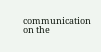communication on the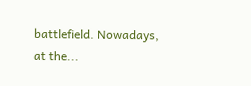battlefield. Nowadays, at the...